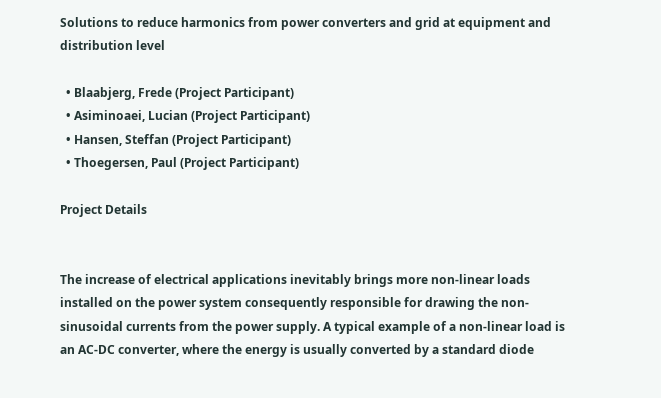Solutions to reduce harmonics from power converters and grid at equipment and distribution level

  • Blaabjerg, Frede (Project Participant)
  • Asiminoaei, Lucian (Project Participant)
  • Hansen, Steffan (Project Participant)
  • Thoegersen, Paul (Project Participant)

Project Details


The increase of electrical applications inevitably brings more non-linear loads installed on the power system consequently responsible for drawing the non-sinusoidal currents from the power supply. A typical example of a non-linear load is an AC-DC converter, where the energy is usually converted by a standard diode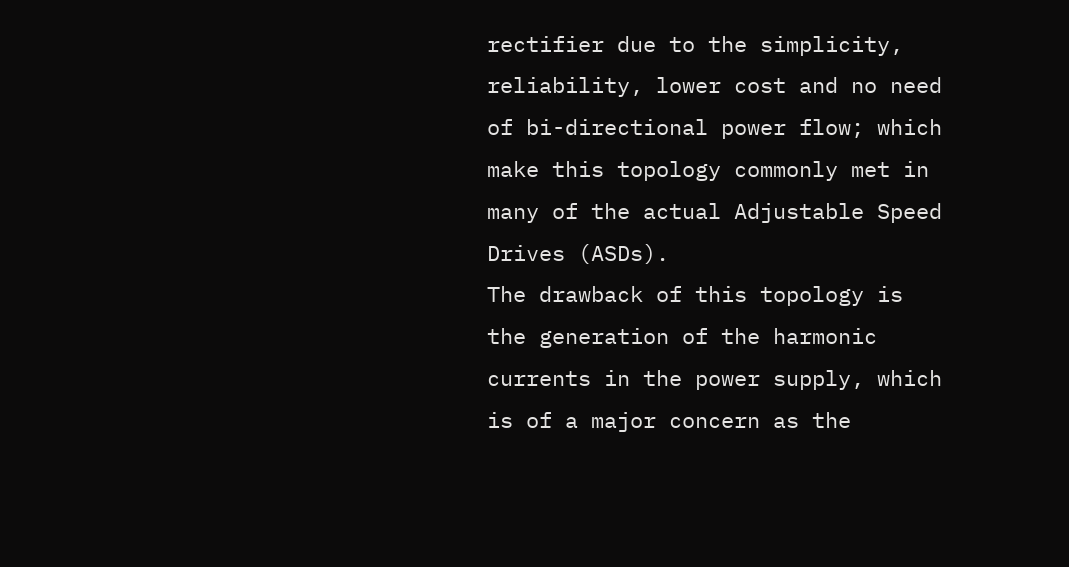rectifier due to the simplicity, reliability, lower cost and no need of bi-directional power flow; which make this topology commonly met in many of the actual Adjustable Speed Drives (ASDs).
The drawback of this topology is the generation of the harmonic currents in the power supply, which is of a major concern as the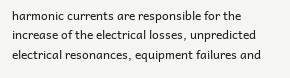harmonic currents are responsible for the increase of the electrical losses, unpredicted electrical resonances, equipment failures and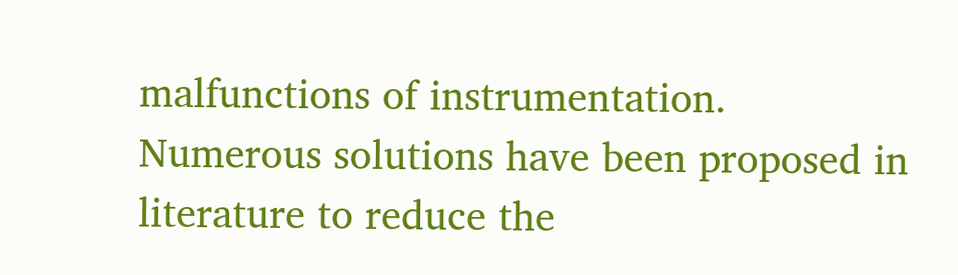malfunctions of instrumentation.
Numerous solutions have been proposed in literature to reduce the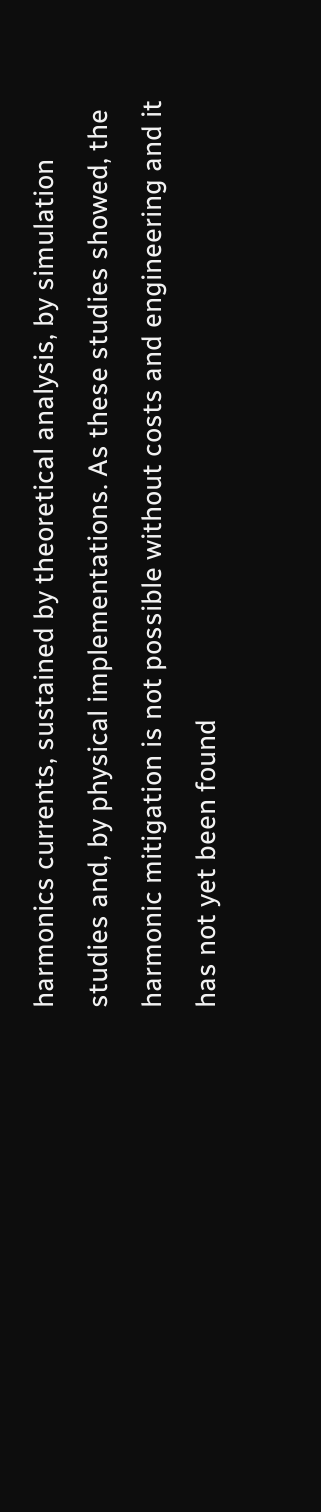harmonics currents, sustained by theoretical analysis, by simulation studies and, by physical implementations. As these studies showed, the harmonic mitigation is not possible without costs and engineering and it has not yet been found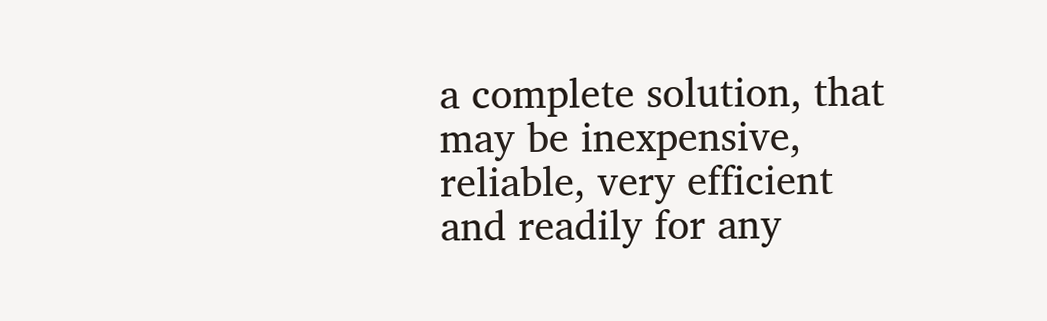a complete solution, that may be inexpensive, reliable, very efficient and readily for any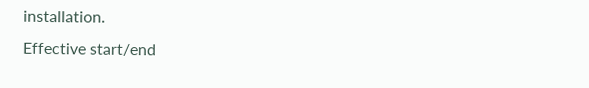installation.
Effective start/end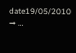date19/05/2010 → …